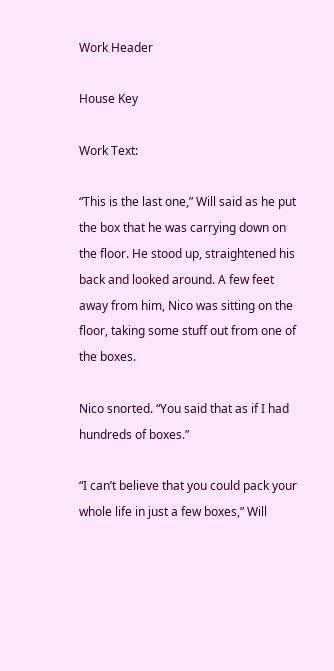Work Header

House Key

Work Text:

“This is the last one,” Will said as he put the box that he was carrying down on the floor. He stood up, straightened his back and looked around. A few feet away from him, Nico was sitting on the floor, taking some stuff out from one of the boxes.

Nico snorted. “You said that as if I had hundreds of boxes.”

“I can’t believe that you could pack your whole life in just a few boxes,” Will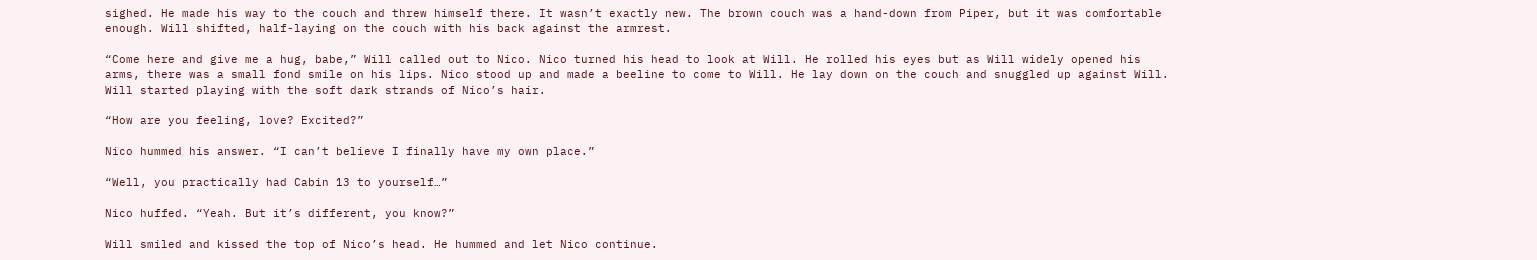sighed. He made his way to the couch and threw himself there. It wasn’t exactly new. The brown couch was a hand-down from Piper, but it was comfortable enough. Will shifted, half-laying on the couch with his back against the armrest.

“Come here and give me a hug, babe,” Will called out to Nico. Nico turned his head to look at Will. He rolled his eyes but as Will widely opened his arms, there was a small fond smile on his lips. Nico stood up and made a beeline to come to Will. He lay down on the couch and snuggled up against Will. Will started playing with the soft dark strands of Nico’s hair.

“How are you feeling, love? Excited?”

Nico hummed his answer. “I can’t believe I finally have my own place.”

“Well, you practically had Cabin 13 to yourself…”

Nico huffed. “Yeah. But it’s different, you know?”

Will smiled and kissed the top of Nico’s head. He hummed and let Nico continue.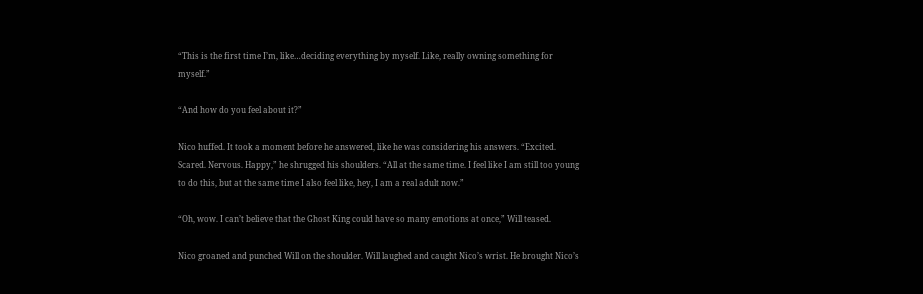“This is the first time I’m, like…deciding everything by myself. Like, really owning something for myself.”

“And how do you feel about it?”

Nico huffed. It took a moment before he answered, like he was considering his answers. “Excited. Scared. Nervous. Happy,” he shrugged his shoulders. “All at the same time. I feel like I am still too young to do this, but at the same time I also feel like, hey, I am a real adult now.”

“Oh, wow. I can’t believe that the Ghost King could have so many emotions at once,” Will teased.

Nico groaned and punched Will on the shoulder. Will laughed and caught Nico’s wrist. He brought Nico’s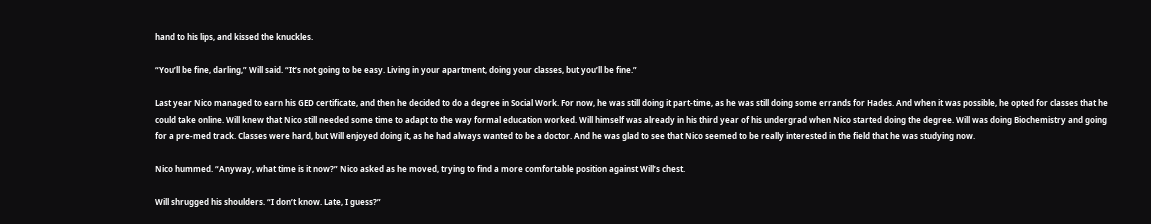hand to his lips, and kissed the knuckles.

“You’ll be fine, darling,” Will said. “It’s not going to be easy. Living in your apartment, doing your classes, but you’ll be fine.”

Last year Nico managed to earn his GED certificate, and then he decided to do a degree in Social Work. For now, he was still doing it part-time, as he was still doing some errands for Hades. And when it was possible, he opted for classes that he could take online. Will knew that Nico still needed some time to adapt to the way formal education worked. Will himself was already in his third year of his undergrad when Nico started doing the degree. Will was doing Biochemistry and going for a pre-med track. Classes were hard, but Will enjoyed doing it, as he had always wanted to be a doctor. And he was glad to see that Nico seemed to be really interested in the field that he was studying now.

Nico hummed. “Anyway, what time is it now?” Nico asked as he moved, trying to find a more comfortable position against Will’s chest.

Will shrugged his shoulders. “I don’t know. Late, I guess?”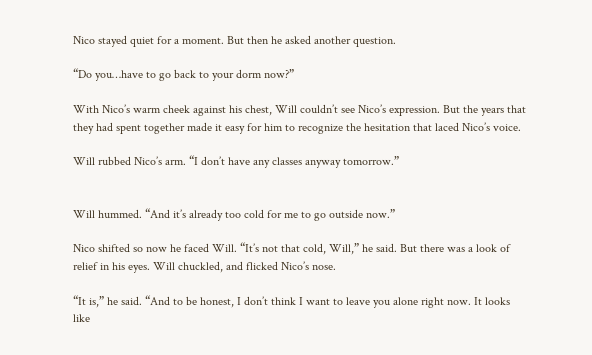Nico stayed quiet for a moment. But then he asked another question.

“Do you…have to go back to your dorm now?”

With Nico’s warm cheek against his chest, Will couldn’t see Nico’s expression. But the years that they had spent together made it easy for him to recognize the hesitation that laced Nico’s voice.

Will rubbed Nico’s arm. “I don’t have any classes anyway tomorrow.”


Will hummed. “And it’s already too cold for me to go outside now.”

Nico shifted so now he faced Will. “It’s not that cold, Will,” he said. But there was a look of relief in his eyes. Will chuckled, and flicked Nico’s nose.

“It is,” he said. “And to be honest, I don’t think I want to leave you alone right now. It looks like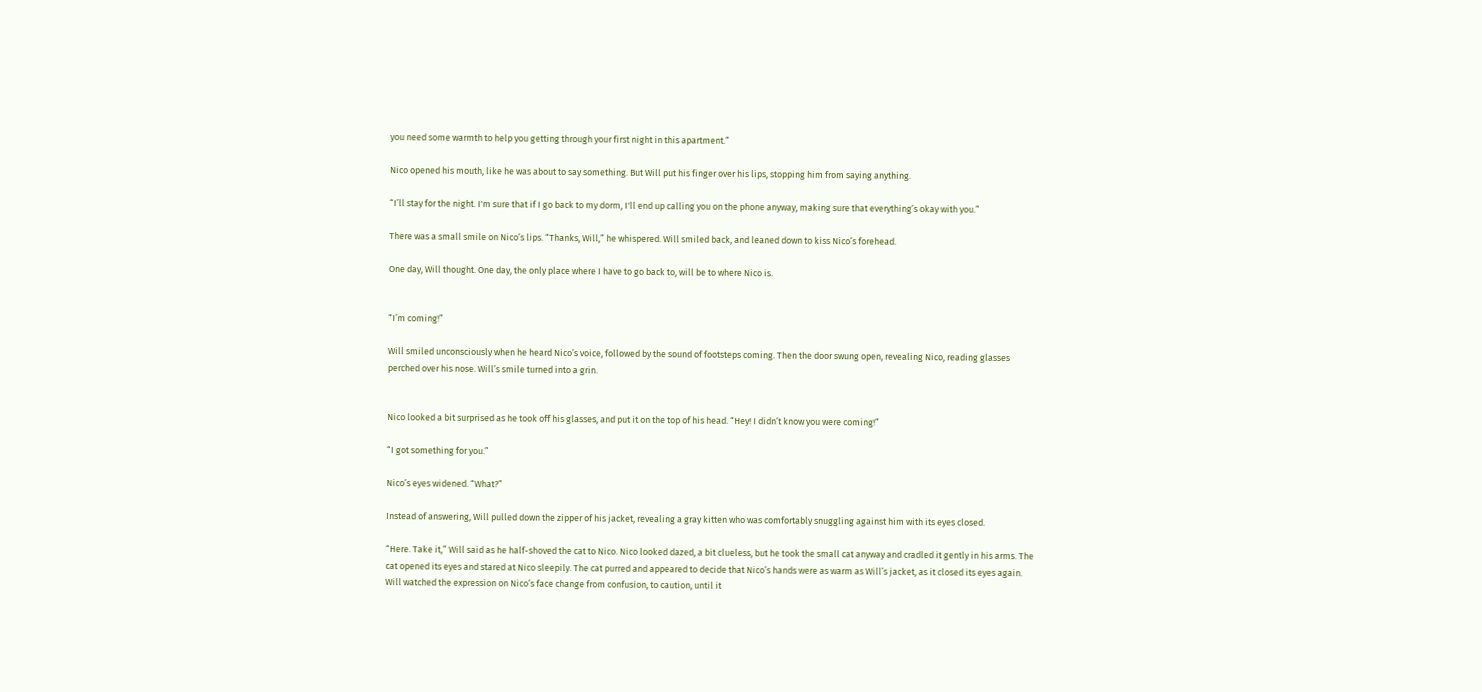you need some warmth to help you getting through your first night in this apartment.”

Nico opened his mouth, like he was about to say something. But Will put his finger over his lips, stopping him from saying anything.

“I’ll stay for the night. I'm sure that if I go back to my dorm, I'll end up calling you on the phone anyway, making sure that everything’s okay with you.”

There was a small smile on Nico’s lips. “Thanks, Will,” he whispered. Will smiled back, and leaned down to kiss Nico’s forehead.

One day, Will thought. One day, the only place where I have to go back to, will be to where Nico is.


“I’m coming!”

Will smiled unconsciously when he heard Nico’s voice, followed by the sound of footsteps coming. Then the door swung open, revealing Nico, reading glasses perched over his nose. Will’s smile turned into a grin.


Nico looked a bit surprised as he took off his glasses, and put it on the top of his head. “Hey! I didn’t know you were coming!”

“I got something for you.”

Nico’s eyes widened. “What?”

Instead of answering, Will pulled down the zipper of his jacket, revealing a gray kitten who was comfortably snuggling against him with its eyes closed.

“Here. Take it,” Will said as he half-shoved the cat to Nico. Nico looked dazed, a bit clueless, but he took the small cat anyway and cradled it gently in his arms. The cat opened its eyes and stared at Nico sleepily. The cat purred and appeared to decide that Nico’s hands were as warm as Will’s jacket, as it closed its eyes again. Will watched the expression on Nico’s face change from confusion, to caution, until it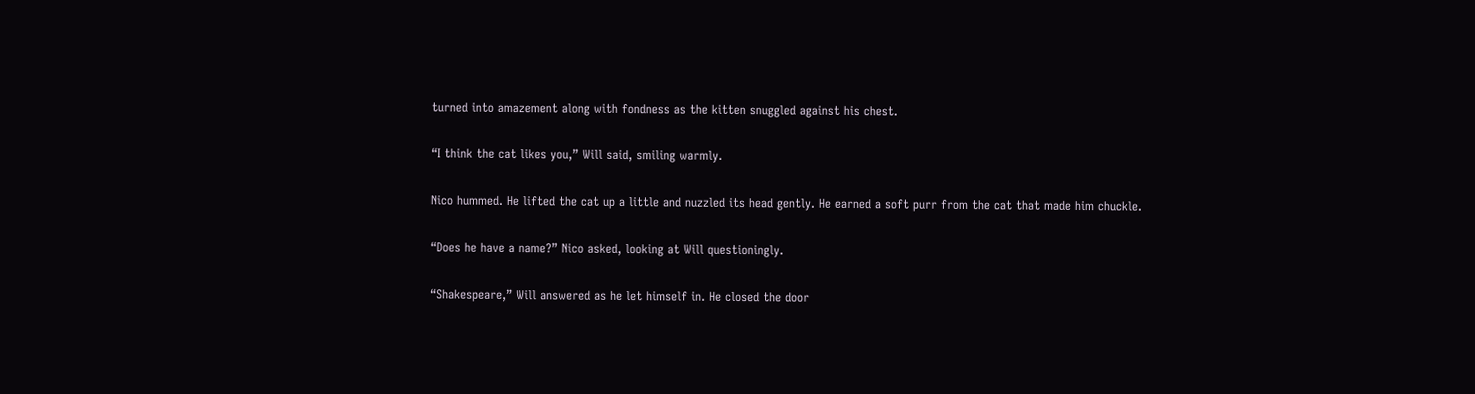turned into amazement along with fondness as the kitten snuggled against his chest.

“I think the cat likes you,” Will said, smiling warmly.

Nico hummed. He lifted the cat up a little and nuzzled its head gently. He earned a soft purr from the cat that made him chuckle.

“Does he have a name?” Nico asked, looking at Will questioningly.

“Shakespeare,” Will answered as he let himself in. He closed the door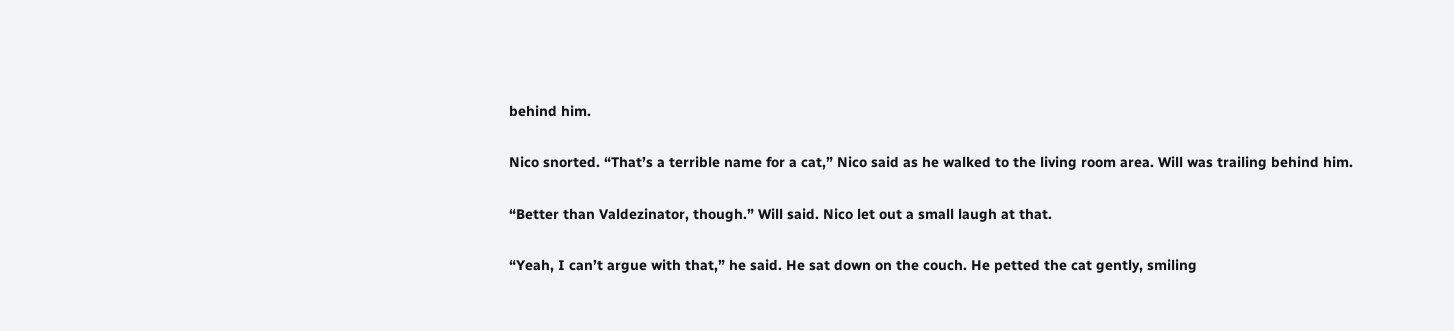behind him.

Nico snorted. “That’s a terrible name for a cat,” Nico said as he walked to the living room area. Will was trailing behind him.

“Better than Valdezinator, though.” Will said. Nico let out a small laugh at that.

“Yeah, I can’t argue with that,” he said. He sat down on the couch. He petted the cat gently, smiling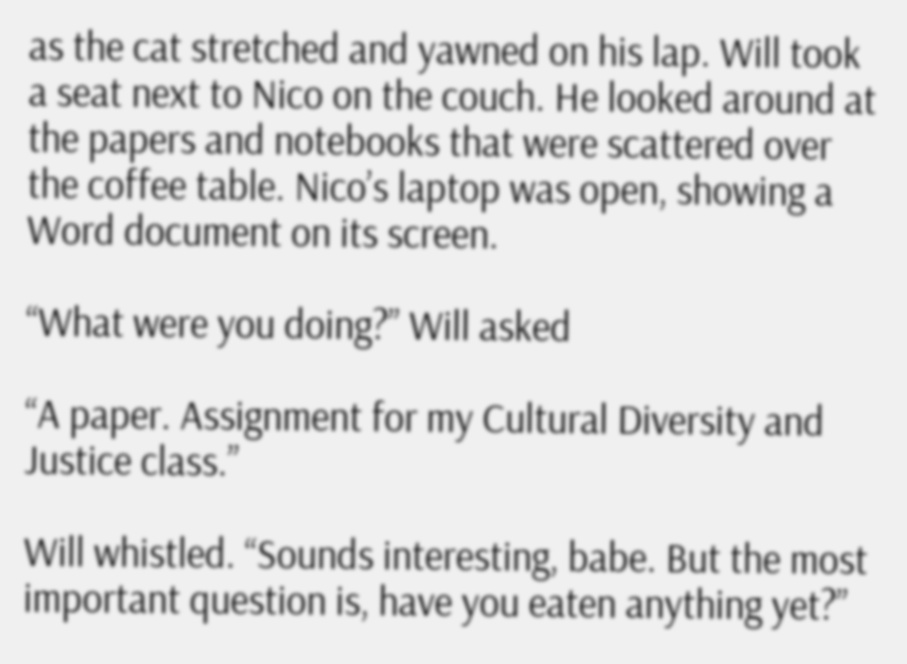as the cat stretched and yawned on his lap. Will took a seat next to Nico on the couch. He looked around at the papers and notebooks that were scattered over the coffee table. Nico’s laptop was open, showing a Word document on its screen.

“What were you doing?” Will asked

“A paper. Assignment for my Cultural Diversity and Justice class.”

Will whistled. “Sounds interesting, babe. But the most important question is, have you eaten anything yet?”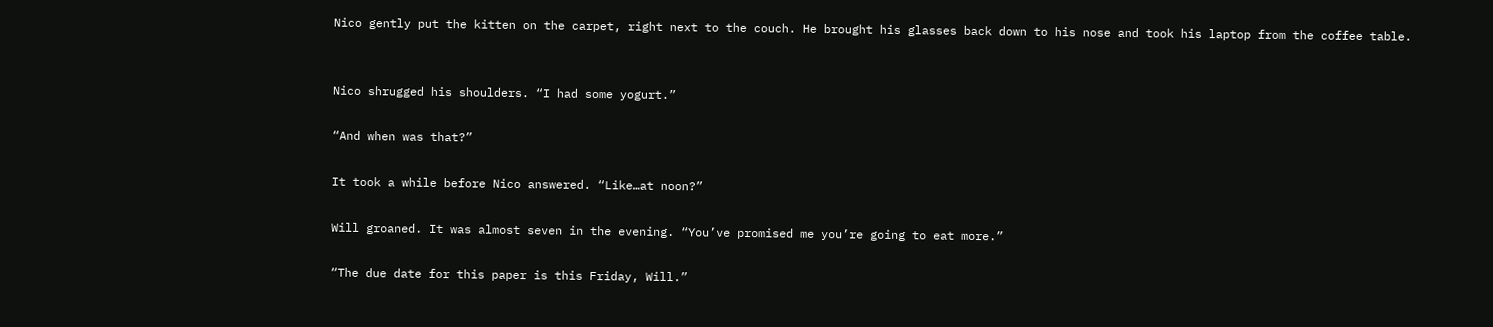Nico gently put the kitten on the carpet, right next to the couch. He brought his glasses back down to his nose and took his laptop from the coffee table.


Nico shrugged his shoulders. “I had some yogurt.”

“And when was that?”

It took a while before Nico answered. “Like…at noon?”

Will groaned. It was almost seven in the evening. “You’ve promised me you’re going to eat more.”

“The due date for this paper is this Friday, Will.”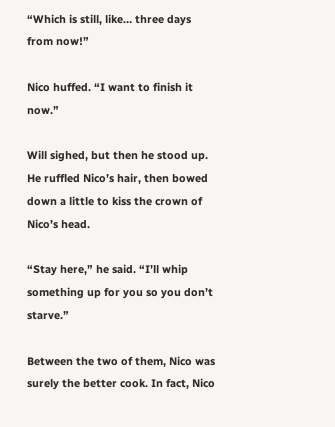“Which is still, like… three days from now!”

Nico huffed. “I want to finish it now.”

Will sighed, but then he stood up. He ruffled Nico’s hair, then bowed down a little to kiss the crown of Nico’s head.

“Stay here,” he said. “I’ll whip something up for you so you don’t starve.”

Between the two of them, Nico was surely the better cook. In fact, Nico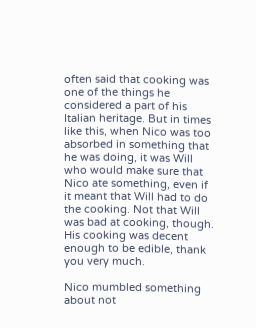often said that cooking was one of the things he considered a part of his Italian heritage. But in times like this, when Nico was too absorbed in something that he was doing, it was Will who would make sure that Nico ate something, even if it meant that Will had to do the cooking. Not that Will was bad at cooking, though. His cooking was decent enough to be edible, thank you very much.

Nico mumbled something about not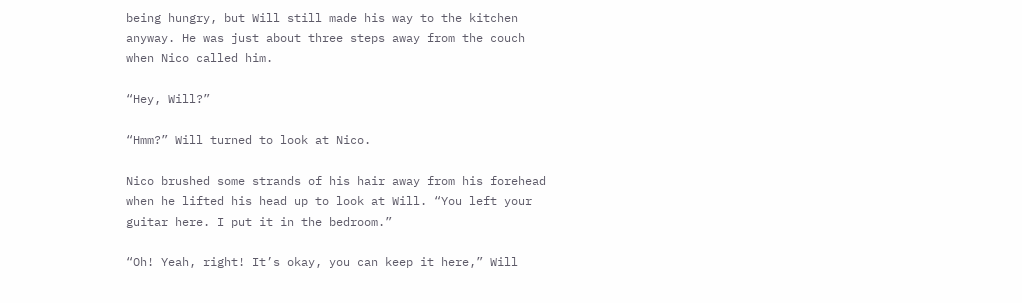being hungry, but Will still made his way to the kitchen anyway. He was just about three steps away from the couch when Nico called him.

“Hey, Will?”

“Hmm?” Will turned to look at Nico.

Nico brushed some strands of his hair away from his forehead when he lifted his head up to look at Will. “You left your guitar here. I put it in the bedroom.”

“Oh! Yeah, right! It’s okay, you can keep it here,” Will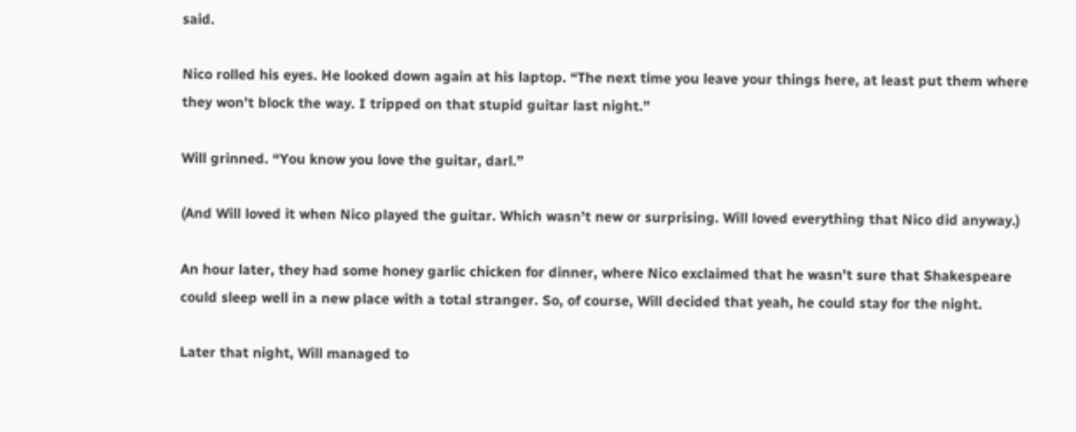said.

Nico rolled his eyes. He looked down again at his laptop. “The next time you leave your things here, at least put them where they won’t block the way. I tripped on that stupid guitar last night.”

Will grinned. “You know you love the guitar, darl.”

(And Will loved it when Nico played the guitar. Which wasn’t new or surprising. Will loved everything that Nico did anyway.)

An hour later, they had some honey garlic chicken for dinner, where Nico exclaimed that he wasn’t sure that Shakespeare could sleep well in a new place with a total stranger. So, of course, Will decided that yeah, he could stay for the night.

Later that night, Will managed to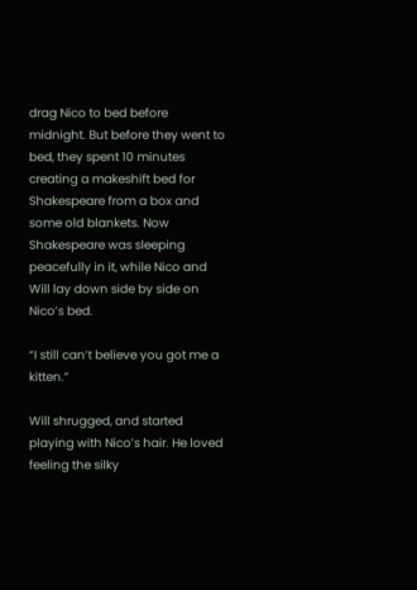drag Nico to bed before midnight. But before they went to bed, they spent 10 minutes creating a makeshift bed for Shakespeare from a box and some old blankets. Now Shakespeare was sleeping peacefully in it, while Nico and Will lay down side by side on Nico’s bed.

“I still can’t believe you got me a kitten.”

Will shrugged, and started playing with Nico’s hair. He loved feeling the silky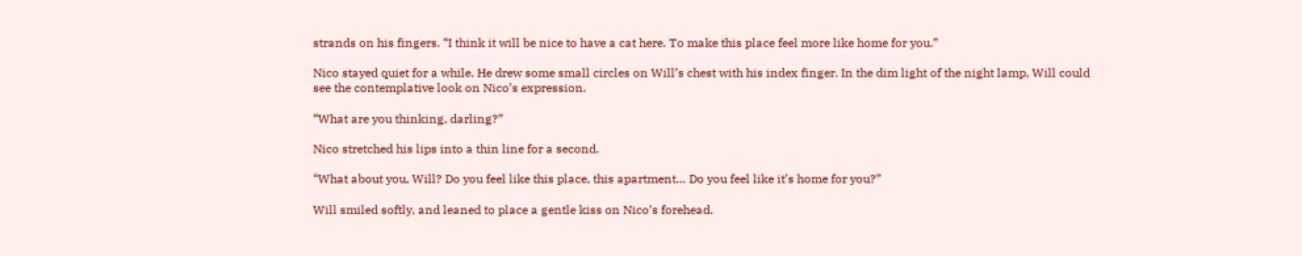strands on his fingers. “I think it will be nice to have a cat here. To make this place feel more like home for you.”

Nico stayed quiet for a while. He drew some small circles on Will’s chest with his index finger. In the dim light of the night lamp, Will could see the contemplative look on Nico’s expression.

“What are you thinking, darling?”

Nico stretched his lips into a thin line for a second.

“What about you, Will? Do you feel like this place, this apartment… Do you feel like it’s home for you?”

Will smiled softly, and leaned to place a gentle kiss on Nico’s forehead.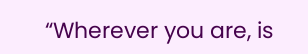“Wherever you are, is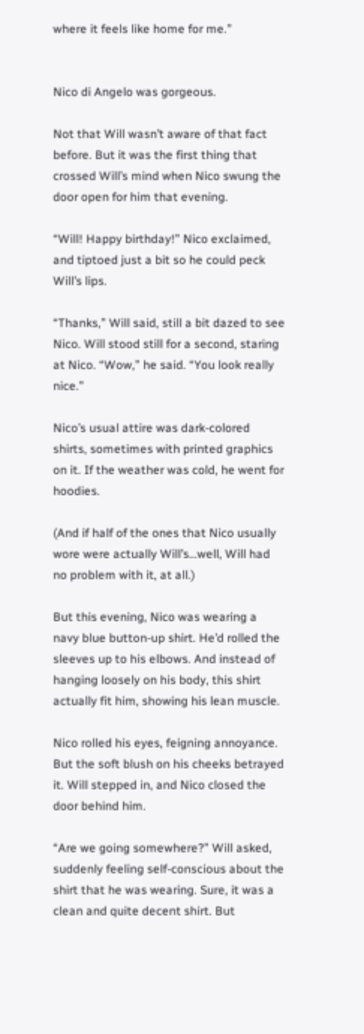where it feels like home for me.”


Nico di Angelo was gorgeous.

Not that Will wasn’t aware of that fact before. But it was the first thing that crossed Will’s mind when Nico swung the door open for him that evening.

“Will! Happy birthday!” Nico exclaimed, and tiptoed just a bit so he could peck Will’s lips.

“Thanks,” Will said, still a bit dazed to see Nico. Will stood still for a second, staring at Nico. “Wow,” he said. “You look really nice.”

Nico’s usual attire was dark-colored shirts, sometimes with printed graphics on it. If the weather was cold, he went for hoodies.

(And if half of the ones that Nico usually wore were actually Will’s…well, Will had no problem with it, at all.)

But this evening, Nico was wearing a navy blue button-up shirt. He’d rolled the sleeves up to his elbows. And instead of hanging loosely on his body, this shirt actually fit him, showing his lean muscle.

Nico rolled his eyes, feigning annoyance. But the soft blush on his cheeks betrayed it. Will stepped in, and Nico closed the door behind him.

“Are we going somewhere?” Will asked, suddenly feeling self-conscious about the shirt that he was wearing. Sure, it was a clean and quite decent shirt. But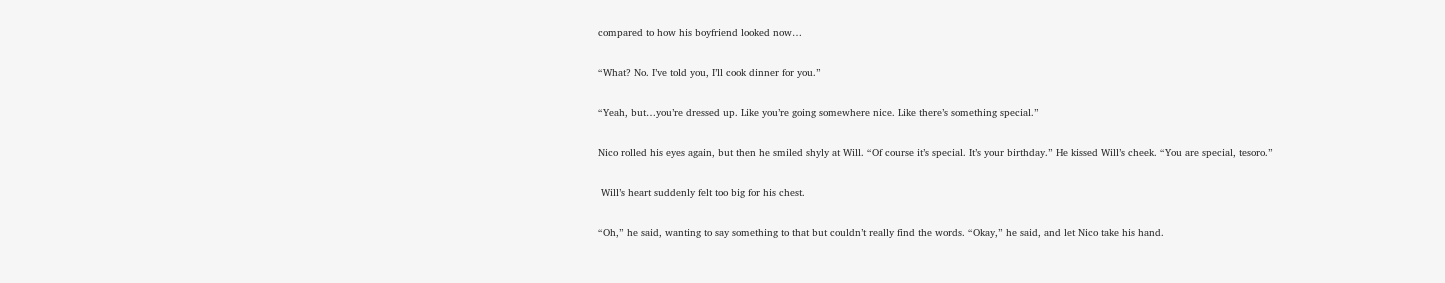compared to how his boyfriend looked now…

“What? No. I’ve told you, I’ll cook dinner for you.”

“Yeah, but…you’re dressed up. Like you’re going somewhere nice. Like there’s something special.”

Nico rolled his eyes again, but then he smiled shyly at Will. “Of course it’s special. It’s your birthday.” He kissed Will’s cheek. “You are special, tesoro.”

 Will’s heart suddenly felt too big for his chest.

“Oh,” he said, wanting to say something to that but couldn’t really find the words. “Okay,” he said, and let Nico take his hand.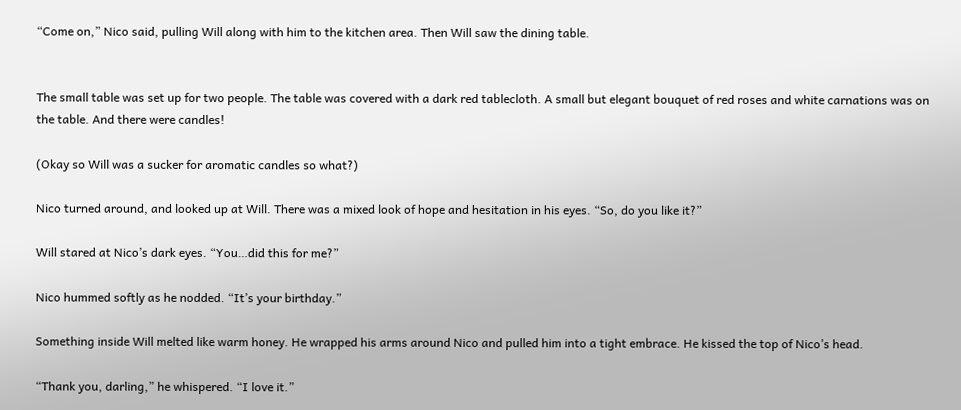“Come on,” Nico said, pulling Will along with him to the kitchen area. Then Will saw the dining table.


The small table was set up for two people. The table was covered with a dark red tablecloth. A small but elegant bouquet of red roses and white carnations was on the table. And there were candles!

(Okay so Will was a sucker for aromatic candles so what?)

Nico turned around, and looked up at Will. There was a mixed look of hope and hesitation in his eyes. “So, do you like it?”

Will stared at Nico’s dark eyes. “You…did this for me?”

Nico hummed softly as he nodded. “It’s your birthday.”

Something inside Will melted like warm honey. He wrapped his arms around Nico and pulled him into a tight embrace. He kissed the top of Nico’s head.

“Thank you, darling,” he whispered. “I love it.”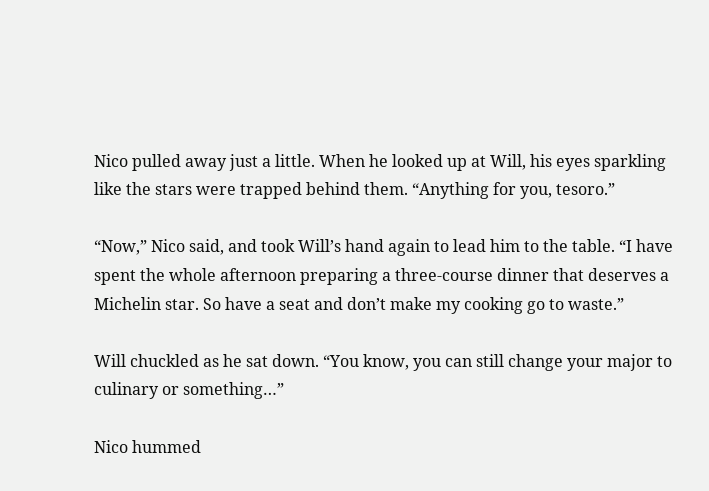Nico pulled away just a little. When he looked up at Will, his eyes sparkling like the stars were trapped behind them. “Anything for you, tesoro.”

“Now,” Nico said, and took Will’s hand again to lead him to the table. “I have spent the whole afternoon preparing a three-course dinner that deserves a Michelin star. So have a seat and don’t make my cooking go to waste.”

Will chuckled as he sat down. “You know, you can still change your major to culinary or something…”

Nico hummed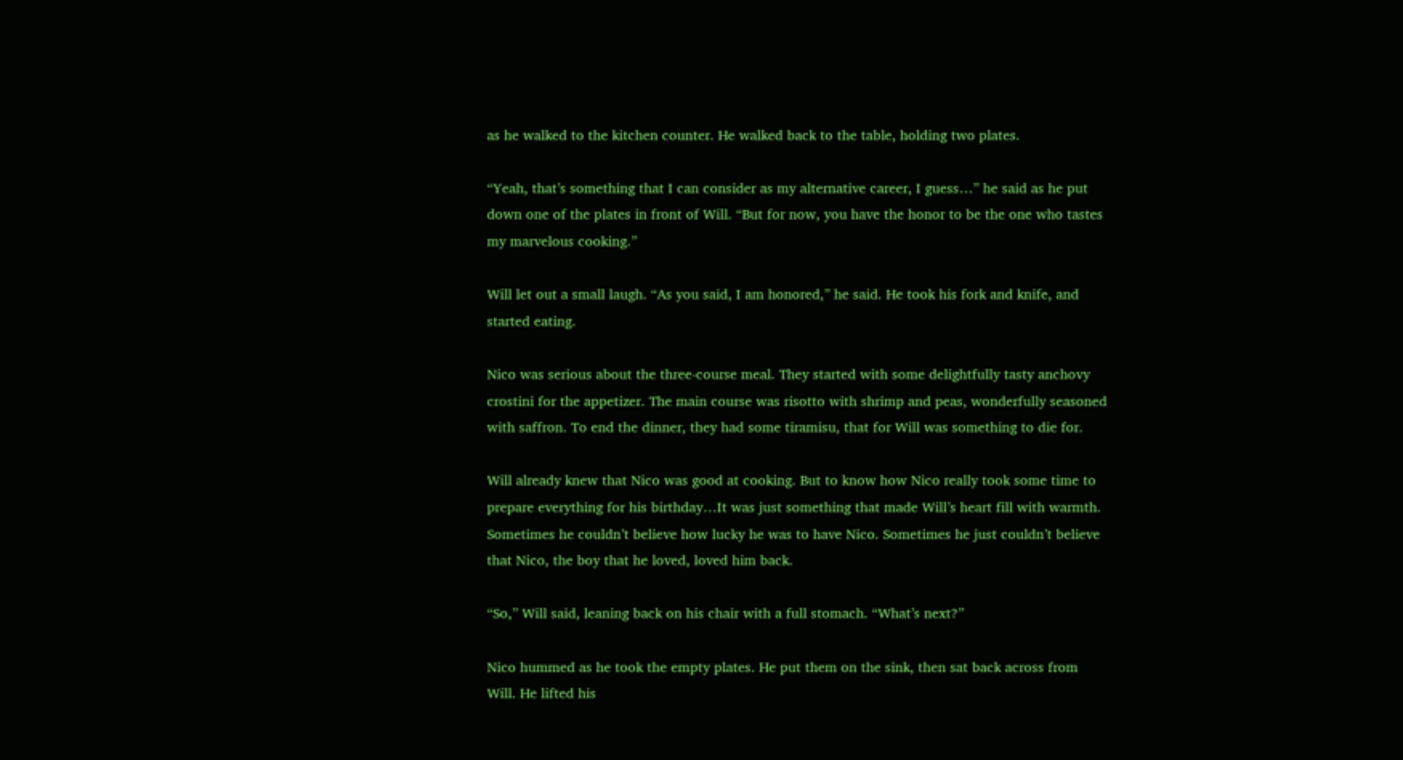as he walked to the kitchen counter. He walked back to the table, holding two plates.

“Yeah, that’s something that I can consider as my alternative career, I guess…” he said as he put down one of the plates in front of Will. “But for now, you have the honor to be the one who tastes my marvelous cooking.”

Will let out a small laugh. “As you said, I am honored,” he said. He took his fork and knife, and started eating.

Nico was serious about the three-course meal. They started with some delightfully tasty anchovy crostini for the appetizer. The main course was risotto with shrimp and peas, wonderfully seasoned with saffron. To end the dinner, they had some tiramisu, that for Will was something to die for.

Will already knew that Nico was good at cooking. But to know how Nico really took some time to prepare everything for his birthday…It was just something that made Will’s heart fill with warmth. Sometimes he couldn’t believe how lucky he was to have Nico. Sometimes he just couldn’t believe that Nico, the boy that he loved, loved him back.

“So,” Will said, leaning back on his chair with a full stomach. “What’s next?”

Nico hummed as he took the empty plates. He put them on the sink, then sat back across from Will. He lifted his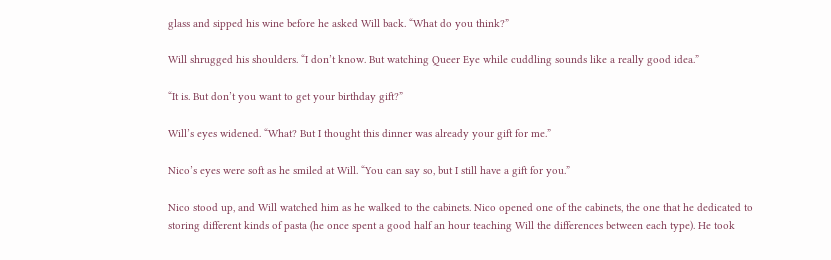glass and sipped his wine before he asked Will back. “What do you think?”

Will shrugged his shoulders. “I don’t know. But watching Queer Eye while cuddling sounds like a really good idea.”

“It is. But don’t you want to get your birthday gift?”

Will’s eyes widened. “What? But I thought this dinner was already your gift for me.”

Nico’s eyes were soft as he smiled at Will. “You can say so, but I still have a gift for you.”

Nico stood up, and Will watched him as he walked to the cabinets. Nico opened one of the cabinets, the one that he dedicated to storing different kinds of pasta (he once spent a good half an hour teaching Will the differences between each type). He took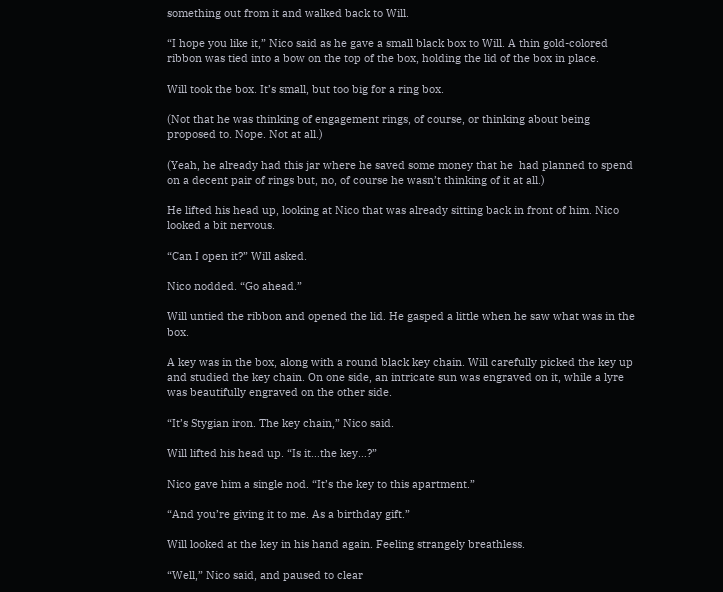something out from it and walked back to Will.

“I hope you like it,” Nico said as he gave a small black box to Will. A thin gold-colored ribbon was tied into a bow on the top of the box, holding the lid of the box in place.

Will took the box. It’s small, but too big for a ring box.

(Not that he was thinking of engagement rings, of course, or thinking about being proposed to. Nope. Not at all.)

(Yeah, he already had this jar where he saved some money that he  had planned to spend on a decent pair of rings but, no, of course he wasn’t thinking of it at all.)

He lifted his head up, looking at Nico that was already sitting back in front of him. Nico looked a bit nervous.

“Can I open it?” Will asked.

Nico nodded. “Go ahead.”

Will untied the ribbon and opened the lid. He gasped a little when he saw what was in the box.

A key was in the box, along with a round black key chain. Will carefully picked the key up and studied the key chain. On one side, an intricate sun was engraved on it, while a lyre was beautifully engraved on the other side.

“It’s Stygian iron. The key chain,” Nico said.

Will lifted his head up. “Is it…the key…?”

Nico gave him a single nod. “It’s the key to this apartment.”

“And you’re giving it to me. As a birthday gift.”

Will looked at the key in his hand again. Feeling strangely breathless.

“Well,” Nico said, and paused to clear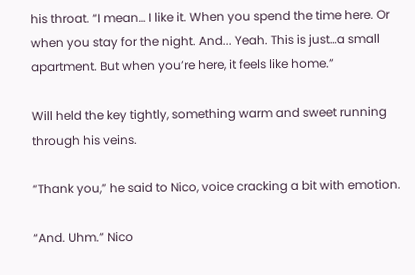his throat. “I mean… I like it. When you spend the time here. Or when you stay for the night. And... Yeah. This is just…a small apartment. But when you’re here, it feels like home.”

Will held the key tightly, something warm and sweet running through his veins.

“Thank you,” he said to Nico, voice cracking a bit with emotion.

“And. Uhm.” Nico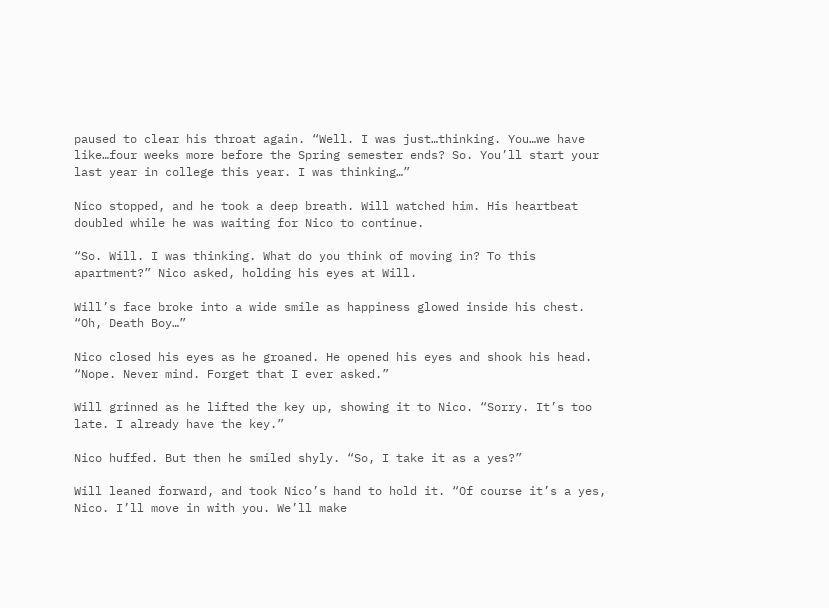paused to clear his throat again. “Well. I was just…thinking. You…we have like…four weeks more before the Spring semester ends? So. You’ll start your last year in college this year. I was thinking…”

Nico stopped, and he took a deep breath. Will watched him. His heartbeat doubled while he was waiting for Nico to continue.

“So. Will. I was thinking. What do you think of moving in? To this apartment?” Nico asked, holding his eyes at Will.

Will’s face broke into a wide smile as happiness glowed inside his chest. “Oh, Death Boy…”

Nico closed his eyes as he groaned. He opened his eyes and shook his head. “Nope. Never mind. Forget that I ever asked.”

Will grinned as he lifted the key up, showing it to Nico. “Sorry. It’s too late. I already have the key.”

Nico huffed. But then he smiled shyly. “So, I take it as a yes?”

Will leaned forward, and took Nico’s hand to hold it. “Of course it’s a yes, Nico. I’ll move in with you. We’ll make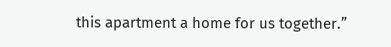this apartment a home for us together.”